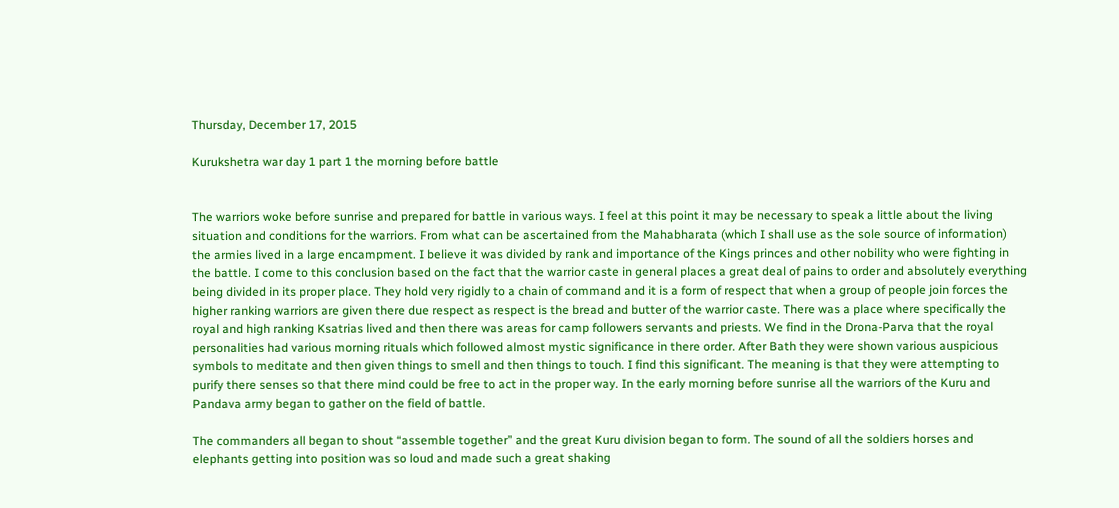Thursday, December 17, 2015

Kurukshetra war day 1 part 1 the morning before battle


The warriors woke before sunrise and prepared for battle in various ways. I feel at this point it may be necessary to speak a little about the living situation and conditions for the warriors. From what can be ascertained from the Mahabharata (which I shall use as the sole source of information) the armies lived in a large encampment. I believe it was divided by rank and importance of the Kings princes and other nobility who were fighting in the battle. I come to this conclusion based on the fact that the warrior caste in general places a great deal of pains to order and absolutely everything being divided in its proper place. They hold very rigidly to a chain of command and it is a form of respect that when a group of people join forces the higher ranking warriors are given there due respect as respect is the bread and butter of the warrior caste. There was a place where specifically the royal and high ranking Ksatrias lived and then there was areas for camp followers servants and priests. We find in the Drona-Parva that the royal personalities had various morning rituals which followed almost mystic significance in there order. After Bath they were shown various auspicious symbols to meditate and then given things to smell and then things to touch. I find this significant. The meaning is that they were attempting to purify there senses so that there mind could be free to act in the proper way. In the early morning before sunrise all the warriors of the Kuru and Pandava army began to gather on the field of battle.

The commanders all began to shout “assemble together” and the great Kuru division began to form. The sound of all the soldiers horses and elephants getting into position was so loud and made such a great shaking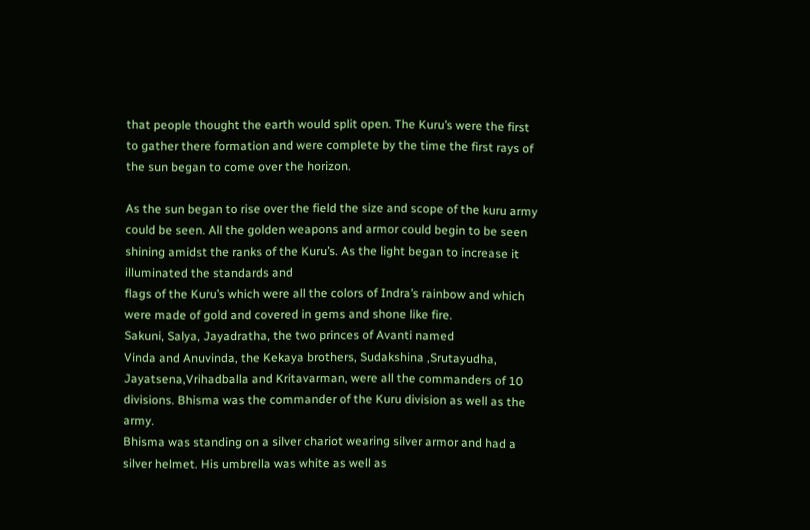that people thought the earth would split open. The Kuru’s were the first to gather there formation and were complete by the time the first rays of the sun began to come over the horizon.

As the sun began to rise over the field the size and scope of the kuru army could be seen. All the golden weapons and armor could begin to be seen shining amidst the ranks of the Kuru’s. As the light began to increase it illuminated the standards and
flags of the Kuru’s which were all the colors of Indra’s rainbow and which were made of gold and covered in gems and shone like fire.
Sakuni, Salya, Jayadratha, the two princes of Avanti named
Vinda and Anuvinda, the Kekaya brothers, Sudakshina ,Srutayudha, Jayatsena,Vrihadballa and Kritavarman, were all the commanders of 10 divisions. Bhisma was the commander of the Kuru division as well as the army.
Bhisma was standing on a silver chariot wearing silver armor and had a silver helmet. His umbrella was white as well as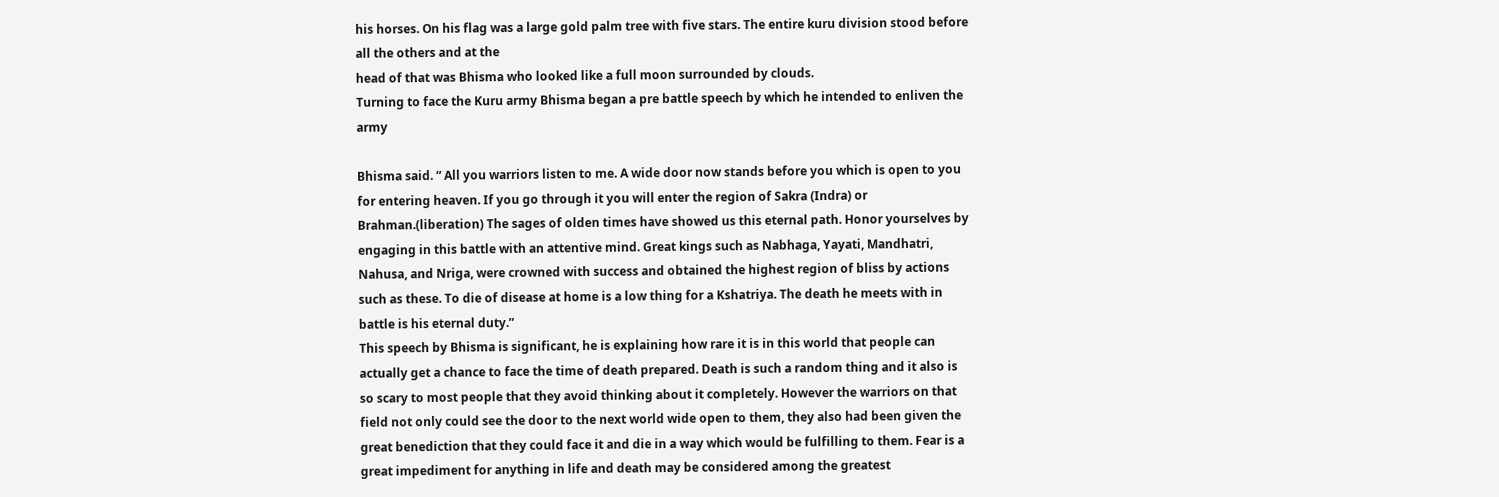his horses. On his flag was a large gold palm tree with five stars. The entire kuru division stood before all the others and at the
head of that was Bhisma who looked like a full moon surrounded by clouds.
Turning to face the Kuru army Bhisma began a pre battle speech by which he intended to enliven the army

Bhisma said. “ All you warriors listen to me. A wide door now stands before you which is open to you for entering heaven. If you go through it you will enter the region of Sakra (Indra) or Brahman.(liberation) The sages of olden times have showed us this eternal path. Honor yourselves by engaging in this battle with an attentive mind. Great kings such as Nabhaga, Yayati, Mandhatri, Nahusa, and Nriga, were crowned with success and obtained the highest region of bliss by actions such as these. To die of disease at home is a low thing for a Kshatriya. The death he meets with in battle is his eternal duty.”
This speech by Bhisma is significant, he is explaining how rare it is in this world that people can actually get a chance to face the time of death prepared. Death is such a random thing and it also is so scary to most people that they avoid thinking about it completely. However the warriors on that field not only could see the door to the next world wide open to them, they also had been given the great benediction that they could face it and die in a way which would be fulfilling to them. Fear is a great impediment for anything in life and death may be considered among the greatest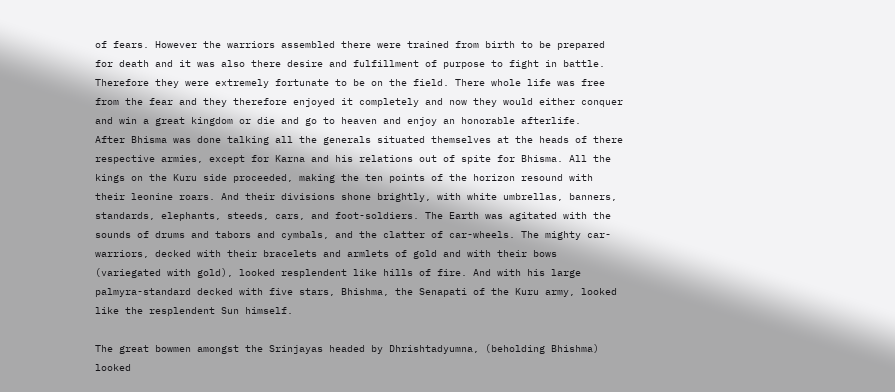of fears. However the warriors assembled there were trained from birth to be prepared for death and it was also there desire and fulfillment of purpose to fight in battle. Therefore they were extremely fortunate to be on the field. There whole life was free from the fear and they therefore enjoyed it completely and now they would either conquer and win a great kingdom or die and go to heaven and enjoy an honorable afterlife.
After Bhisma was done talking all the generals situated themselves at the heads of there respective armies, except for Karna and his relations out of spite for Bhisma. All the kings on the Kuru side proceeded, making the ten points of the horizon resound with their leonine roars. And their divisions shone brightly, with white umbrellas, banners, standards, elephants, steeds, cars, and foot-soldiers. The Earth was agitated with the sounds of drums and tabors and cymbals, and the clatter of car-wheels. The mighty car-warriors, decked with their bracelets and armlets of gold and with their bows (variegated with gold), looked resplendent like hills of fire. And with his large palmyra-standard decked with five stars, Bhishma, the Senapati of the Kuru army, looked like the resplendent Sun himself.

The great bowmen amongst the Srinjayas headed by Dhrishtadyumna, (beholding Bhishma) looked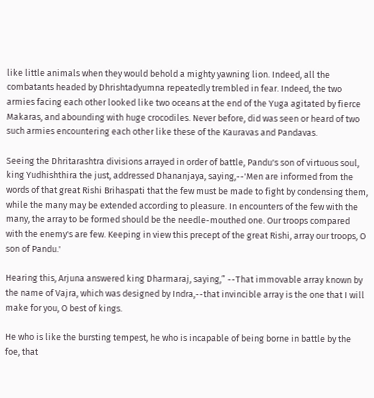like little animals when they would behold a mighty yawning lion. Indeed, all the combatants headed by Dhrishtadyumna repeatedly trembled in fear. Indeed, the two armies facing each other looked like two oceans at the end of the Yuga agitated by fierce Makaras, and abounding with huge crocodiles. Never before, did was seen or heard of two such armies encountering each other like these of the Kauravas and Pandavas.

Seeing the Dhritarashtra divisions arrayed in order of battle, Pandu's son of virtuous soul, king Yudhishthira the just, addressed Dhananjaya, saying,--'Men are informed from the words of that great Rishi Brihaspati that the few must be made to fight by condensing them, while the many may be extended according to pleasure. In encounters of the few with the many, the array to be formed should be the needle-mouthed one. Our troops compared with the enemy's are few. Keeping in view this precept of the great Rishi, array our troops, O son of Pandu.'

Hearing this, Arjuna answered king Dharmaraj, saying,” --That immovable array known by the name of Vajra, which was designed by Indra,--that invincible array is the one that I will make for you, O best of kings.

He who is like the bursting tempest, he who is incapable of being borne in battle by the foe, that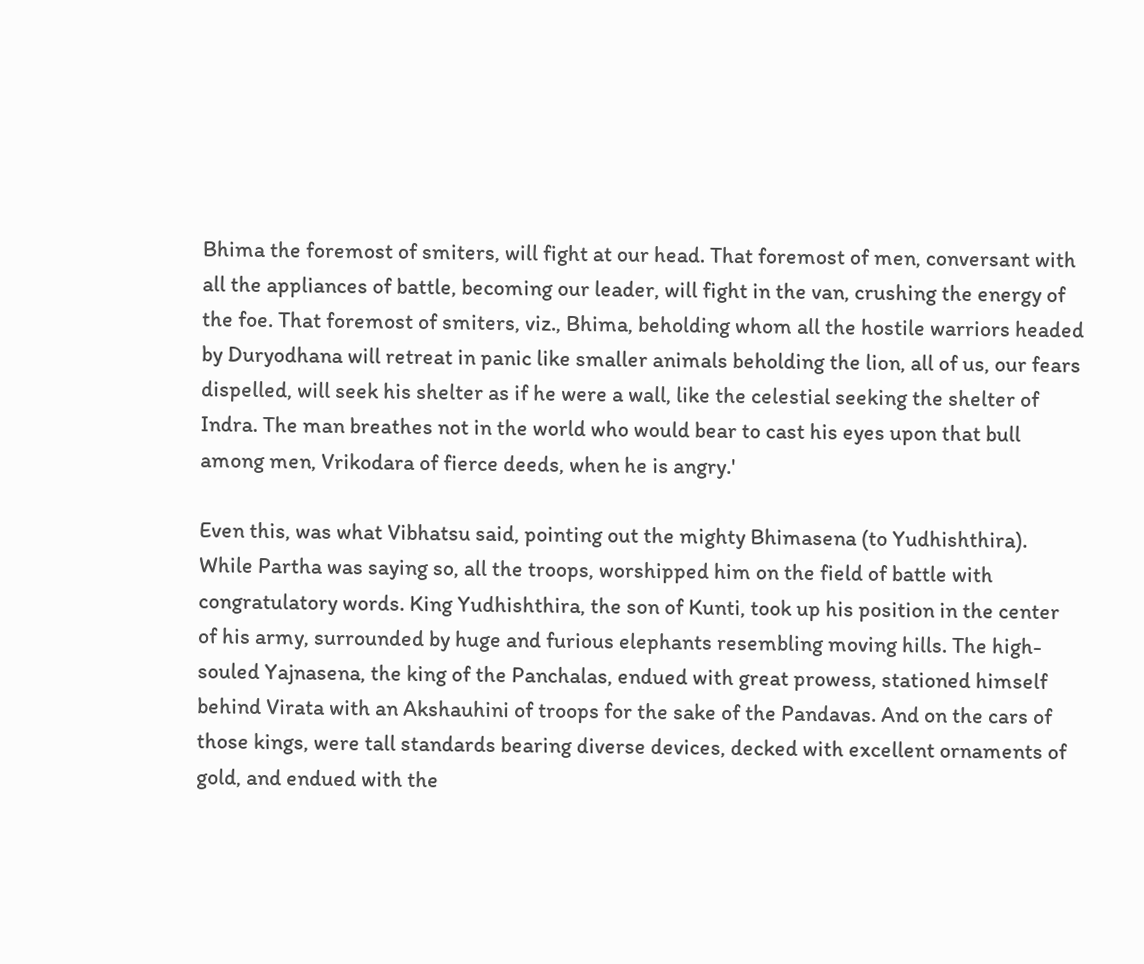Bhima the foremost of smiters, will fight at our head. That foremost of men, conversant with all the appliances of battle, becoming our leader, will fight in the van, crushing the energy of the foe. That foremost of smiters, viz., Bhima, beholding whom all the hostile warriors headed by Duryodhana will retreat in panic like smaller animals beholding the lion, all of us, our fears dispelled, will seek his shelter as if he were a wall, like the celestial seeking the shelter of Indra. The man breathes not in the world who would bear to cast his eyes upon that bull among men, Vrikodara of fierce deeds, when he is angry.'

Even this, was what Vibhatsu said, pointing out the mighty Bhimasena (to Yudhishthira). While Partha was saying so, all the troops, worshipped him on the field of battle with congratulatory words. King Yudhishthira, the son of Kunti, took up his position in the center of his army, surrounded by huge and furious elephants resembling moving hills. The high-souled Yajnasena, the king of the Panchalas, endued with great prowess, stationed himself behind Virata with an Akshauhini of troops for the sake of the Pandavas. And on the cars of those kings, were tall standards bearing diverse devices, decked with excellent ornaments of gold, and endued with the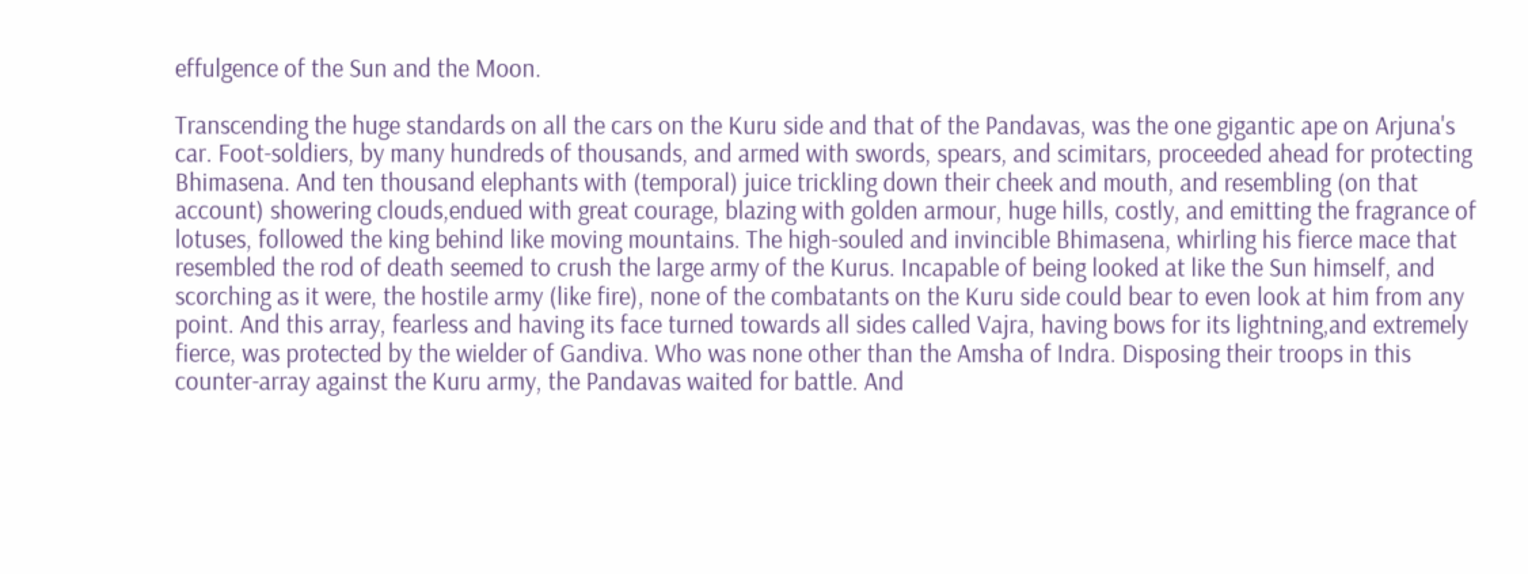effulgence of the Sun and the Moon.

Transcending the huge standards on all the cars on the Kuru side and that of the Pandavas, was the one gigantic ape on Arjuna's car. Foot-soldiers, by many hundreds of thousands, and armed with swords, spears, and scimitars, proceeded ahead for protecting Bhimasena. And ten thousand elephants with (temporal) juice trickling down their cheek and mouth, and resembling (on that account) showering clouds,endued with great courage, blazing with golden armour, huge hills, costly, and emitting the fragrance of lotuses, followed the king behind like moving mountains. The high-souled and invincible Bhimasena, whirling his fierce mace that resembled the rod of death seemed to crush the large army of the Kurus. Incapable of being looked at like the Sun himself, and scorching as it were, the hostile army (like fire), none of the combatants on the Kuru side could bear to even look at him from any point. And this array, fearless and having its face turned towards all sides called Vajra, having bows for its lightning,and extremely fierce, was protected by the wielder of Gandiva. Who was none other than the Amsha of Indra. Disposing their troops in this counter-array against the Kuru army, the Pandavas waited for battle. And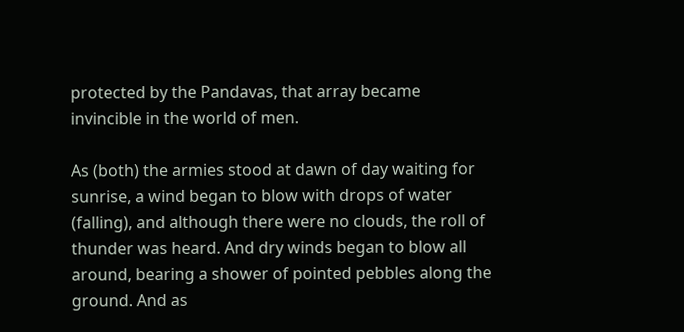protected by the Pandavas, that array became invincible in the world of men.

As (both) the armies stood at dawn of day waiting for sunrise, a wind began to blow with drops of water (falling), and although there were no clouds, the roll of thunder was heard. And dry winds began to blow all around, bearing a shower of pointed pebbles along the ground. And as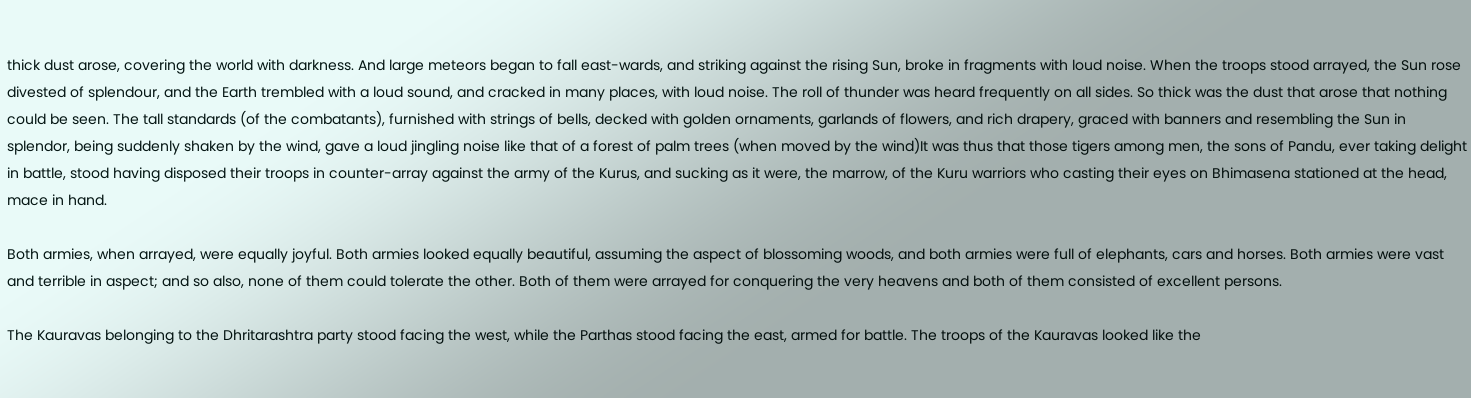thick dust arose, covering the world with darkness. And large meteors began to fall east-wards, and striking against the rising Sun, broke in fragments with loud noise. When the troops stood arrayed, the Sun rose divested of splendour, and the Earth trembled with a loud sound, and cracked in many places, with loud noise. The roll of thunder was heard frequently on all sides. So thick was the dust that arose that nothing could be seen. The tall standards (of the combatants), furnished with strings of bells, decked with golden ornaments, garlands of flowers, and rich drapery, graced with banners and resembling the Sun in splendor, being suddenly shaken by the wind, gave a loud jingling noise like that of a forest of palm trees (when moved by the wind)It was thus that those tigers among men, the sons of Pandu, ever taking delight in battle, stood having disposed their troops in counter-array against the army of the Kurus, and sucking as it were, the marrow, of the Kuru warriors who casting their eyes on Bhimasena stationed at the head, mace in hand.

Both armies, when arrayed, were equally joyful. Both armies looked equally beautiful, assuming the aspect of blossoming woods, and both armies were full of elephants, cars and horses. Both armies were vast and terrible in aspect; and so also, none of them could tolerate the other. Both of them were arrayed for conquering the very heavens and both of them consisted of excellent persons.

The Kauravas belonging to the Dhritarashtra party stood facing the west, while the Parthas stood facing the east, armed for battle. The troops of the Kauravas looked like the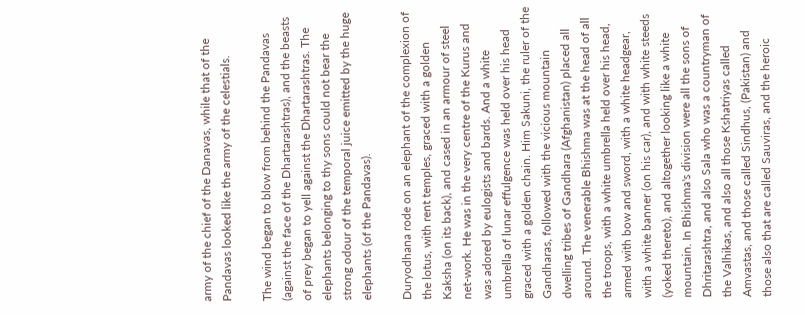army of the chief of the Danavas, while that of the Pandavas looked like the army of the celestials.

The wind began to blow from behind the Pandavas (against the face of the Dhartarashtras), and the beasts of prey began to yell against the Dhartarashtras. The elephants belonging to thy sons could not bear the strong odour of the temporal juice emitted by the huge elephants (of the Pandavas).

Duryodhana rode on an elephant of the complexion of the lotus, with rent temples, graced with a golden Kaksha (on its back), and cased in an armour of steel net-work. He was in the very centre of the Kurus and was adored by eulogists and bards. And a white umbrella of lunar effulgence was held over his head graced with a golden chain. Him Sakuni, the ruler of the Gandharas, followed with the vicious mountain dwelling tribes of Gandhara (Afghanistan) placed all around. The venerable Bhishma was at the head of all the troops, with a white umbrella held over his head, armed with bow and sword, with a white headgear, with a white banner (on his car), and with white steeds (yoked thereto), and altogether looking like a white mountain. In Bhishma's division were all the sons of Dhritarashtra, and also Sala who was a countryman of the Valhikas, and also all those Kshatriyas called Amvastas, and those called Sindhus, (Pakistan) and those also that are called Sauviras, and the heroic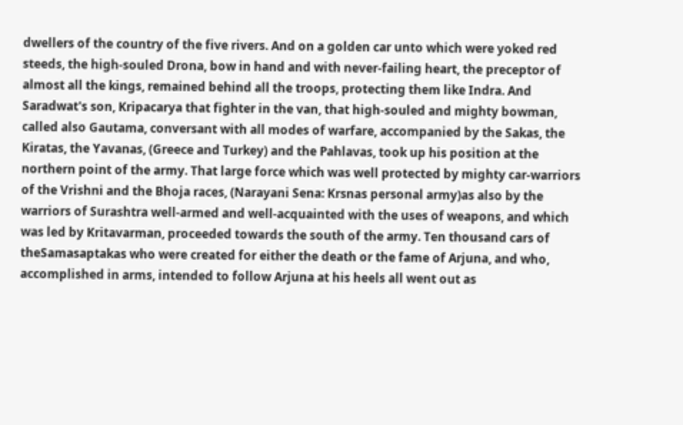dwellers of the country of the five rivers. And on a golden car unto which were yoked red steeds, the high-souled Drona, bow in hand and with never-failing heart, the preceptor of almost all the kings, remained behind all the troops, protecting them like Indra. And Saradwat's son, Kripacarya that fighter in the van, that high-souled and mighty bowman, called also Gautama, conversant with all modes of warfare, accompanied by the Sakas, the Kiratas, the Yavanas, (Greece and Turkey) and the Pahlavas, took up his position at the northern point of the army. That large force which was well protected by mighty car-warriors of the Vrishni and the Bhoja races, (Narayani Sena: Krsnas personal army)as also by the warriors of Surashtra well-armed and well-acquainted with the uses of weapons, and which was led by Kritavarman, proceeded towards the south of the army. Ten thousand cars of theSamasaptakas who were created for either the death or the fame of Arjuna, and who, accomplished in arms, intended to follow Arjuna at his heels all went out as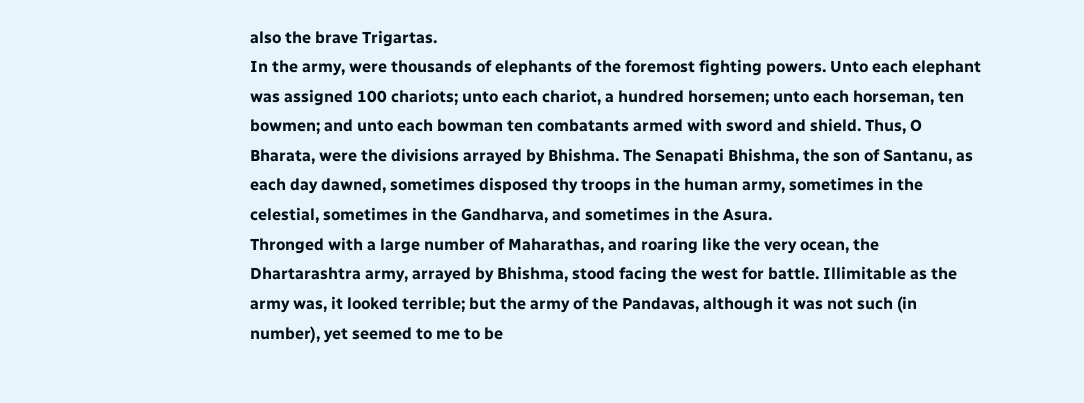also the brave Trigartas.
In the army, were thousands of elephants of the foremost fighting powers. Unto each elephant was assigned 100 chariots; unto each chariot, a hundred horsemen; unto each horseman, ten bowmen; and unto each bowman ten combatants armed with sword and shield. Thus, O Bharata, were the divisions arrayed by Bhishma. The Senapati Bhishma, the son of Santanu, as each day dawned, sometimes disposed thy troops in the human army, sometimes in the celestial, sometimes in the Gandharva, and sometimes in the Asura.
Thronged with a large number of Maharathas, and roaring like the very ocean, the Dhartarashtra army, arrayed by Bhishma, stood facing the west for battle. Illimitable as the army was, it looked terrible; but the army of the Pandavas, although it was not such (in number), yet seemed to me to be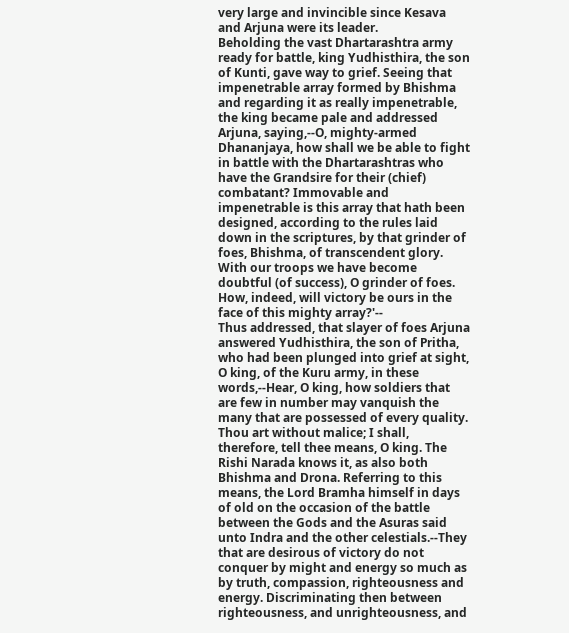very large and invincible since Kesava and Arjuna were its leader.
Beholding the vast Dhartarashtra army ready for battle, king Yudhisthira, the son of Kunti, gave way to grief. Seeing that impenetrable array formed by Bhishma and regarding it as really impenetrable, the king became pale and addressed Arjuna, saying,--O, mighty-armed Dhananjaya, how shall we be able to fight in battle with the Dhartarashtras who have the Grandsire for their (chief) combatant? Immovable and impenetrable is this array that hath been designed, according to the rules laid down in the scriptures, by that grinder of foes, Bhishma, of transcendent glory. With our troops we have become doubtful (of success), O grinder of foes. How, indeed, will victory be ours in the face of this mighty array?'--
Thus addressed, that slayer of foes Arjuna answered Yudhisthira, the son of Pritha, who had been plunged into grief at sight, O king, of the Kuru army, in these words,--Hear, O king, how soldiers that are few in number may vanquish the many that are possessed of every quality. Thou art without malice; I shall, therefore, tell thee means, O king. The Rishi Narada knows it, as also both Bhishma and Drona. Referring to this means, the Lord Bramha himself in days of old on the occasion of the battle between the Gods and the Asuras said unto Indra and the other celestials.--They that are desirous of victory do not conquer by might and energy so much as by truth, compassion, righteousness and energy. Discriminating then between righteousness, and unrighteousness, and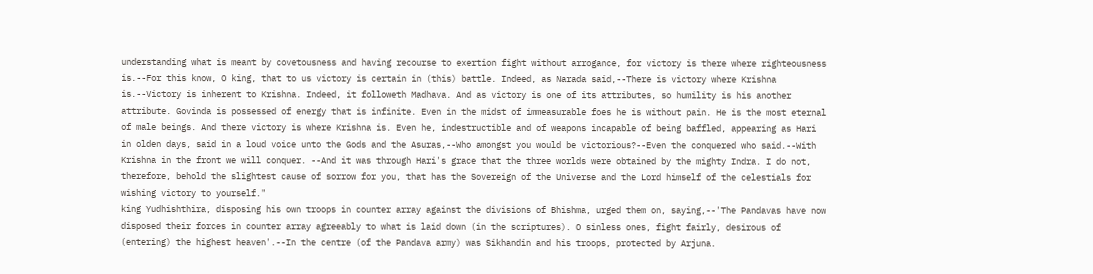understanding what is meant by covetousness and having recourse to exertion fight without arrogance, for victory is there where righteousness is.--For this know, O king, that to us victory is certain in (this) battle. Indeed, as Narada said,--There is victory where Krishna is.--Victory is inherent to Krishna. Indeed, it followeth Madhava. And as victory is one of its attributes, so humility is his another attribute. Govinda is possessed of energy that is infinite. Even in the midst of immeasurable foes he is without pain. He is the most eternal of male beings. And there victory is where Krishna is. Even he, indestructible and of weapons incapable of being baffled, appearing as Hari in olden days, said in a loud voice unto the Gods and the Asuras,--Who amongst you would be victorious?--Even the conquered who said.--With Krishna in the front we will conquer. --And it was through Hari's grace that the three worlds were obtained by the mighty Indra. I do not, therefore, behold the slightest cause of sorrow for you, that has the Sovereign of the Universe and the Lord himself of the celestials for wishing victory to yourself."
king Yudhishthira, disposing his own troops in counter array against the divisions of Bhishma, urged them on, saying,--'The Pandavas have now disposed their forces in counter array agreeably to what is laid down (in the scriptures). O sinless ones, fight fairly, desirous of (entering) the highest heaven'.--In the centre (of the Pandava army) was Sikhandin and his troops, protected by Arjuna.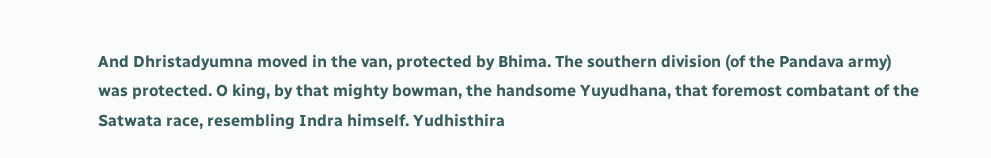And Dhristadyumna moved in the van, protected by Bhima. The southern division (of the Pandava army) was protected. O king, by that mighty bowman, the handsome Yuyudhana, that foremost combatant of the Satwata race, resembling Indra himself. Yudhisthira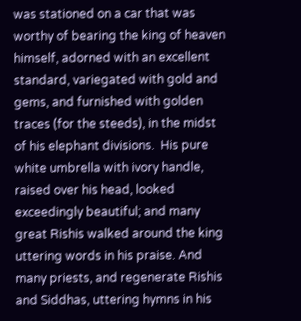was stationed on a car that was worthy of bearing the king of heaven himself, adorned with an excellent standard, variegated with gold and gems, and furnished with golden traces (for the steeds), in the midst of his elephant divisions.  His pure white umbrella with ivory handle, raised over his head, looked exceedingly beautiful; and many great Rishis walked around the king  uttering words in his praise. And many priests, and regenerate Rishis and Siddhas, uttering hymns in his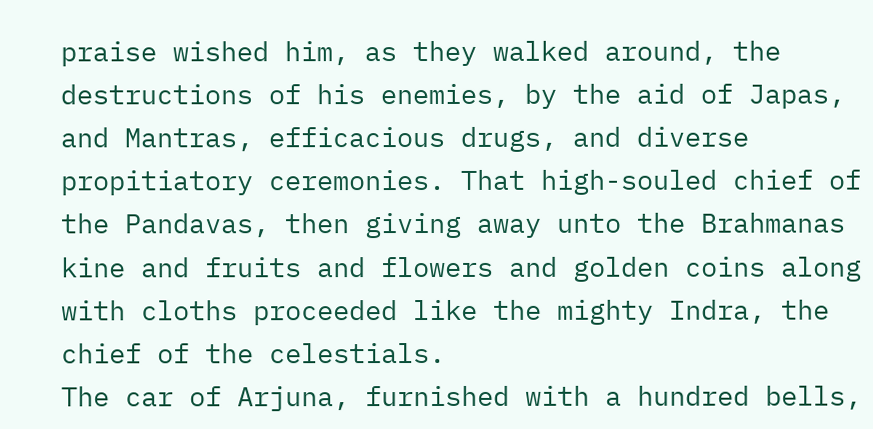praise wished him, as they walked around, the destructions of his enemies, by the aid of Japas, and Mantras, efficacious drugs, and diverse propitiatory ceremonies. That high-souled chief of the Pandavas, then giving away unto the Brahmanas kine and fruits and flowers and golden coins along with cloths proceeded like the mighty Indra, the chief of the celestials.
The car of Arjuna, furnished with a hundred bells,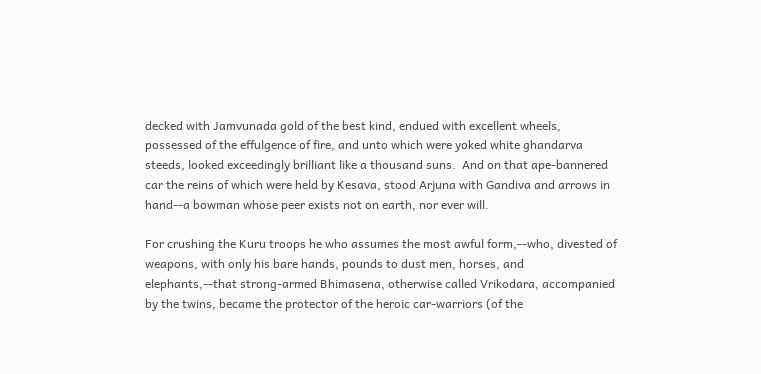decked with Jamvunada gold of the best kind, endued with excellent wheels, possessed of the effulgence of fire, and unto which were yoked white ghandarva steeds, looked exceedingly brilliant like a thousand suns.  And on that ape-bannered car the reins of which were held by Kesava, stood Arjuna with Gandiva and arrows in hand--a bowman whose peer exists not on earth, nor ever will.

For crushing the Kuru troops he who assumes the most awful form,--who, divested of weapons, with only his bare hands, pounds to dust men, horses, and elephants,--that strong-armed Bhimasena, otherwise called Vrikodara, accompanied by the twins, became the protector of the heroic car-warriors (of the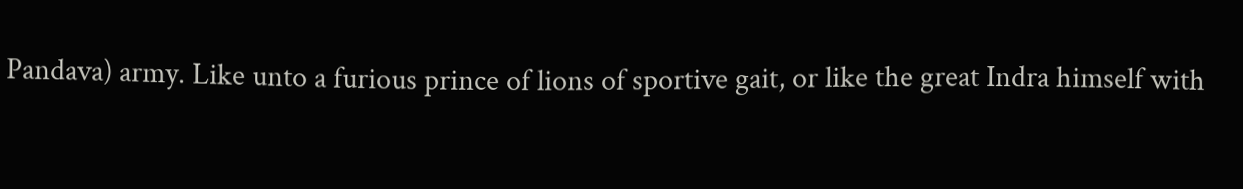Pandava) army. Like unto a furious prince of lions of sportive gait, or like the great Indra himself with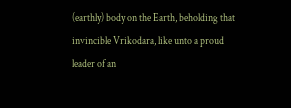(earthly) body on the Earth, beholding that invincible Vrikodara, like unto a proud leader of an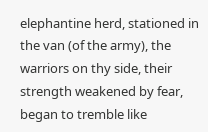elephantine herd, stationed in the van (of the army), the warriors on thy side, their strength weakened by fear, began to tremble like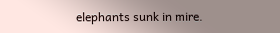elephants sunk in mire.